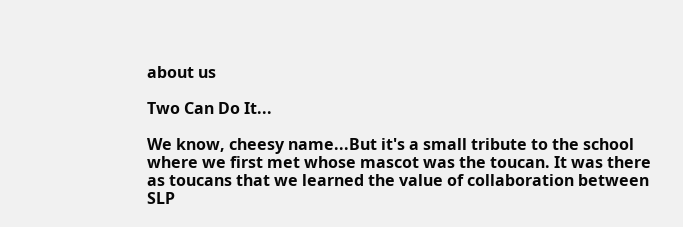about us

Two Can Do It...

We know, cheesy name...But it's a small tribute to the school where we first met whose mascot was the toucan. It was there as toucans that we learned the value of collaboration between SLP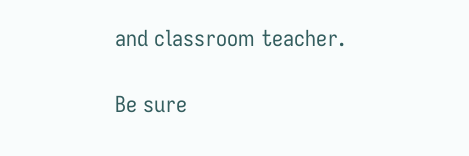and classroom teacher.

Be sure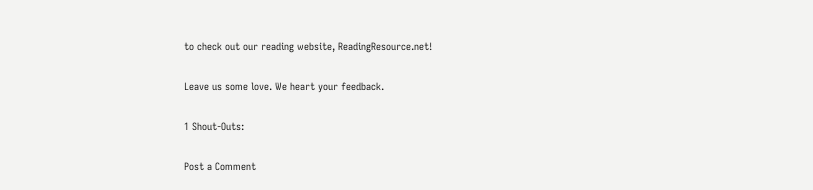to check out our reading website, ReadingResource.net!

Leave us some love. We heart your feedback.

1 Shout-Outs:

Post a Comment